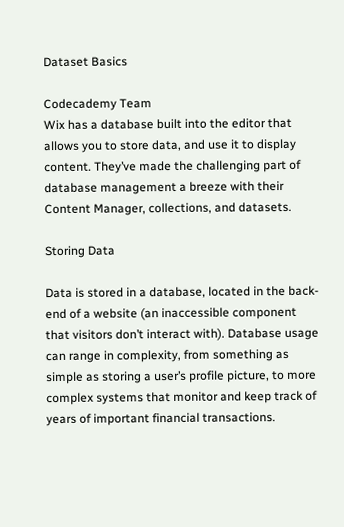Dataset Basics

Codecademy Team
Wix has a database built into the editor that allows you to store data, and use it to display content. They’ve made the challenging part of database management a breeze with their Content Manager, collections, and datasets.

Storing Data

Data is stored in a database, located in the back-end of a website (an inaccessible component that visitors don’t interact with). Database usage can range in complexity, from something as simple as storing a user’s profile picture, to more complex systems that monitor and keep track of years of important financial transactions.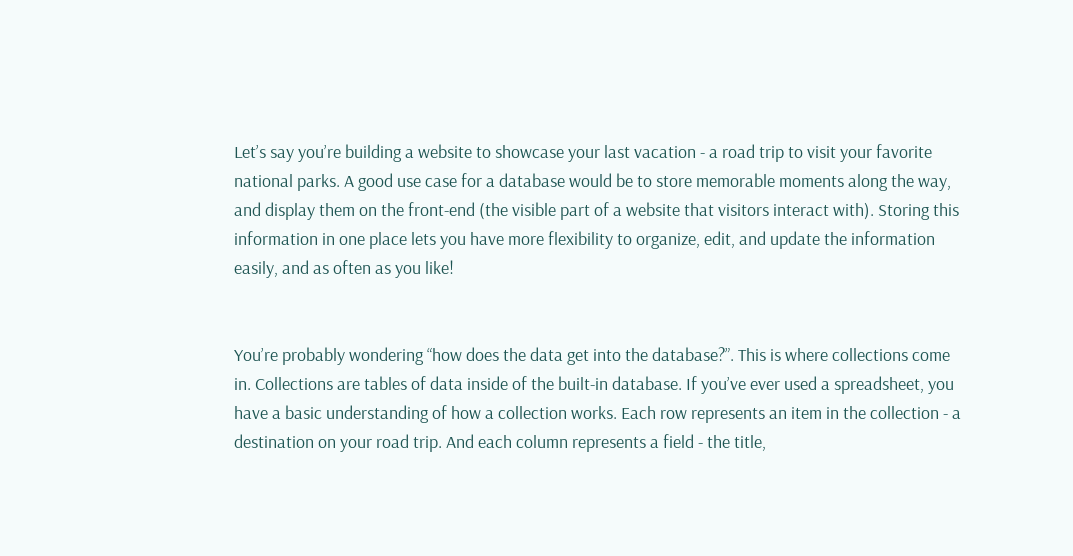Let’s say you’re building a website to showcase your last vacation - a road trip to visit your favorite national parks. A good use case for a database would be to store memorable moments along the way, and display them on the front-end (the visible part of a website that visitors interact with). Storing this information in one place lets you have more flexibility to organize, edit, and update the information easily, and as often as you like!


You’re probably wondering “how does the data get into the database?”. This is where collections come in. Collections are tables of data inside of the built-in database. If you’ve ever used a spreadsheet, you have a basic understanding of how a collection works. Each row represents an item in the collection - a destination on your road trip. And each column represents a field - the title,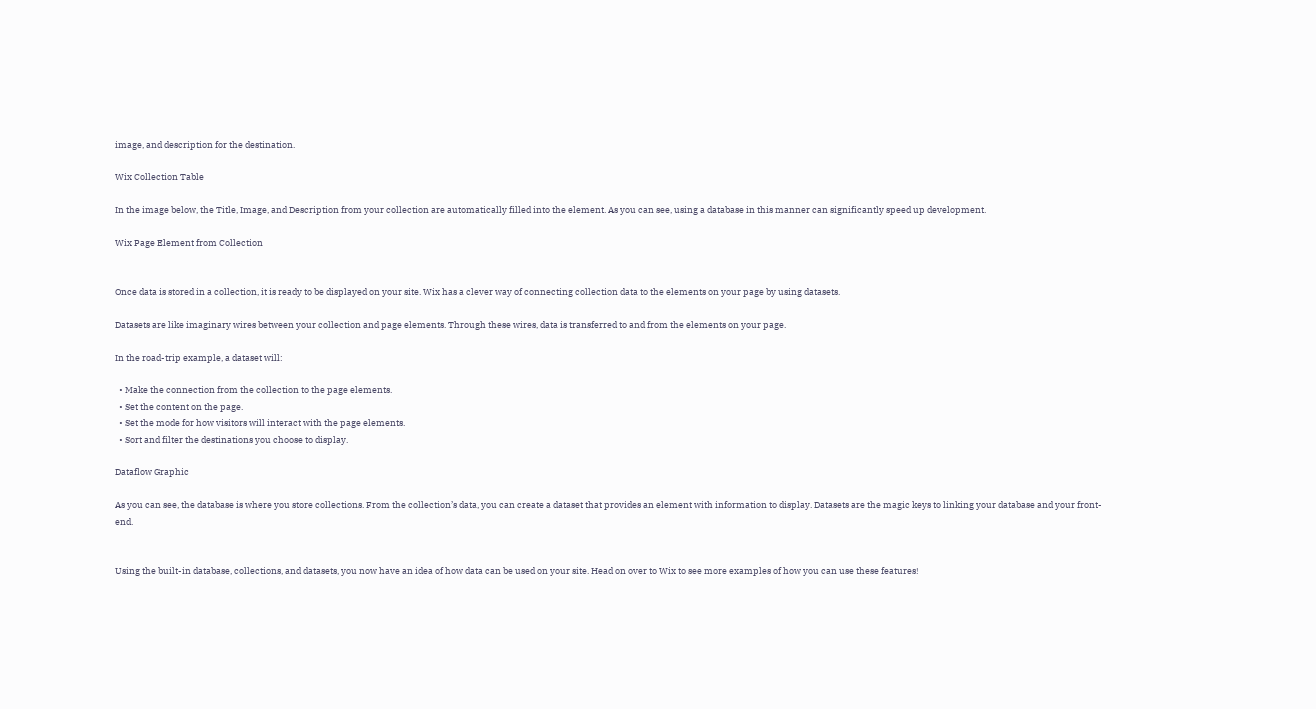image, and description for the destination.

Wix Collection Table

In the image below, the Title, Image, and Description from your collection are automatically filled into the element. As you can see, using a database in this manner can significantly speed up development.

Wix Page Element from Collection


Once data is stored in a collection, it is ready to be displayed on your site. Wix has a clever way of connecting collection data to the elements on your page by using datasets.

Datasets are like imaginary wires between your collection and page elements. Through these wires, data is transferred to and from the elements on your page.

In the road-trip example, a dataset will:

  • Make the connection from the collection to the page elements.
  • Set the content on the page.
  • Set the mode for how visitors will interact with the page elements.
  • Sort and filter the destinations you choose to display.

Dataflow Graphic

As you can see, the database is where you store collections. From the collection’s data, you can create a dataset that provides an element with information to display. Datasets are the magic keys to linking your database and your front-end.


Using the built-in database, collections, and datasets, you now have an idea of how data can be used on your site. Head on over to Wix to see more examples of how you can use these features!